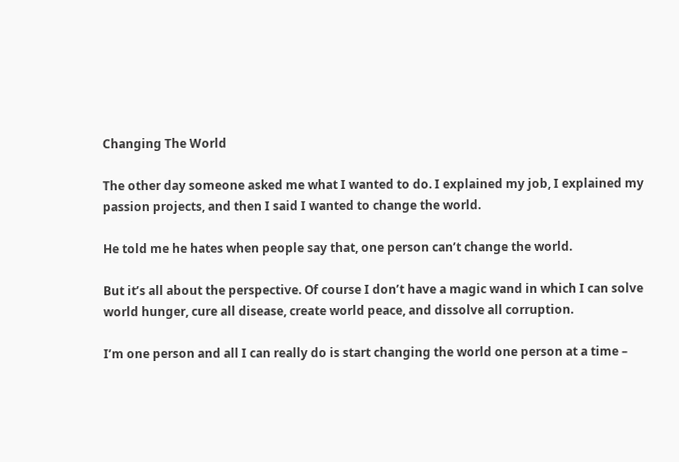Changing The World

The other day someone asked me what I wanted to do. I explained my job, I explained my passion projects, and then I said I wanted to change the world.

He told me he hates when people say that, one person can’t change the world.

But it’s all about the perspective. Of course I don’t have a magic wand in which I can solve world hunger, cure all disease, create world peace, and dissolve all corruption.

I’m one person and all I can really do is start changing the world one person at a time –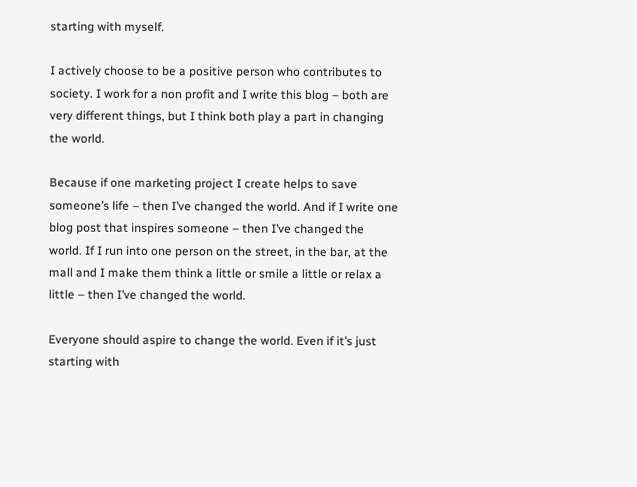starting with myself.

I actively choose to be a positive person who contributes to society. I work for a non profit and I write this blog – both are very different things, but I think both play a part in changing the world.

Because if one marketing project I create helps to save someone’s life – then I’ve changed the world. And if I write one blog post that inspires someone – then I’ve changed the world. If I run into one person on the street, in the bar, at the mall and I make them think a little or smile a little or relax a little – then I’ve changed the world.

Everyone should aspire to change the world. Even if it’s just starting with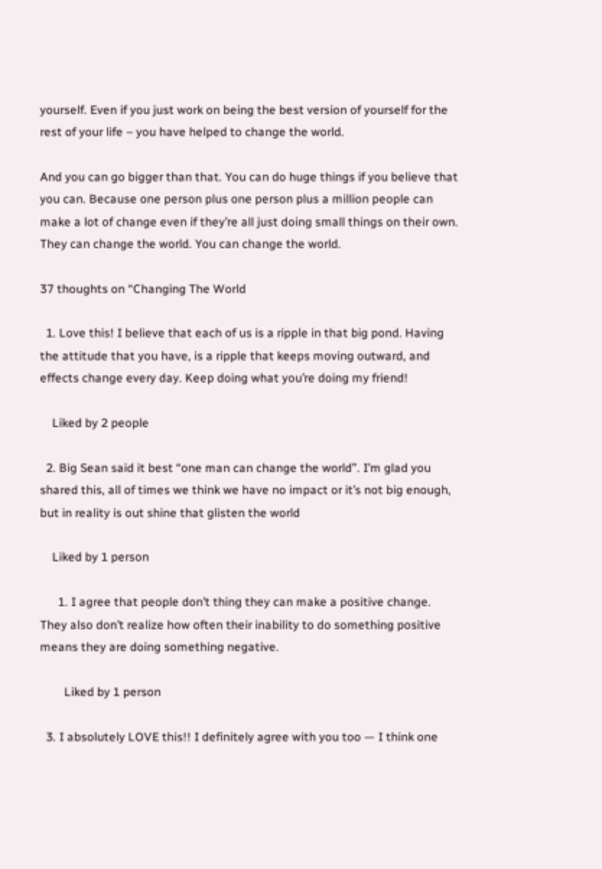yourself. Even if you just work on being the best version of yourself for the rest of your life – you have helped to change the world.

And you can go bigger than that. You can do huge things if you believe that you can. Because one person plus one person plus a million people can make a lot of change even if they’re all just doing small things on their own. They can change the world. You can change the world.

37 thoughts on “Changing The World

  1. Love this! I believe that each of us is a ripple in that big pond. Having the attitude that you have, is a ripple that keeps moving outward, and effects change every day. Keep doing what you’re doing my friend!

    Liked by 2 people

  2. Big Sean said it best “one man can change the world”. I’m glad you shared this, all of times we think we have no impact or it’s not big enough, but in reality is out shine that glisten the world

    Liked by 1 person

      1. I agree that people don’t thing they can make a positive change. They also don’t realize how often their inability to do something positive means they are doing something negative.

        Liked by 1 person

  3. I absolutely LOVE this!! I definitely agree with you too — I think one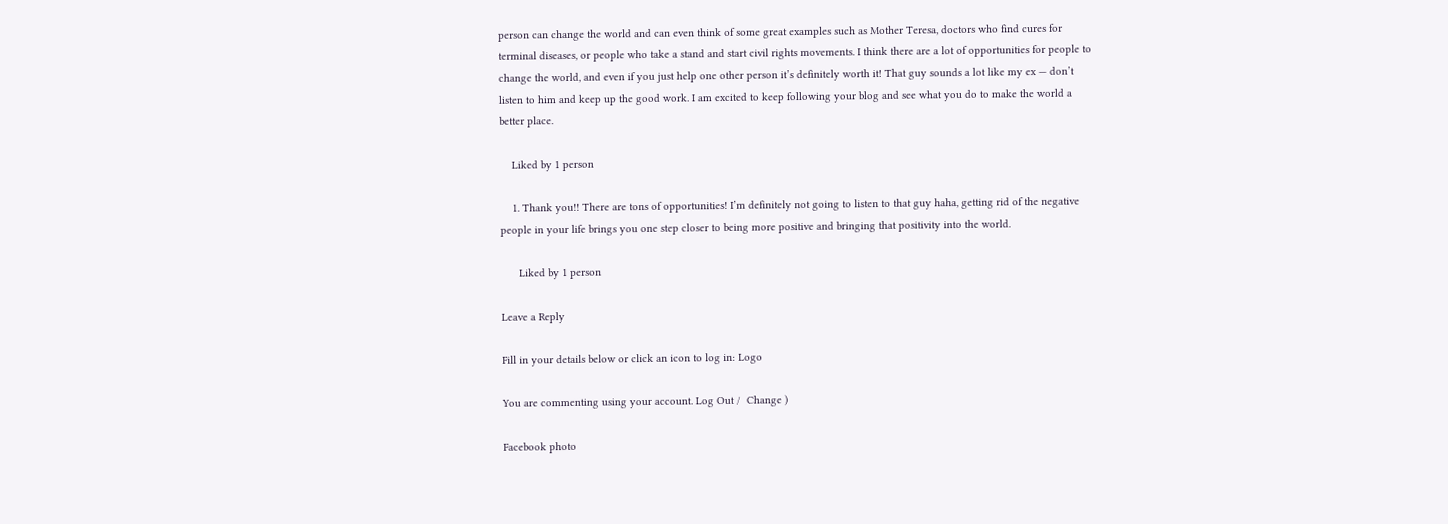person can change the world and can even think of some great examples such as Mother Teresa, doctors who find cures for terminal diseases, or people who take a stand and start civil rights movements. I think there are a lot of opportunities for people to change the world, and even if you just help one other person it’s definitely worth it! That guy sounds a lot like my ex — don’t listen to him and keep up the good work. I am excited to keep following your blog and see what you do to make the world a better place.

    Liked by 1 person

    1. Thank you!! There are tons of opportunities! I’m definitely not going to listen to that guy haha, getting rid of the negative people in your life brings you one step closer to being more positive and bringing that positivity into the world.

      Liked by 1 person

Leave a Reply

Fill in your details below or click an icon to log in: Logo

You are commenting using your account. Log Out /  Change )

Facebook photo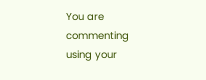You are commenting using your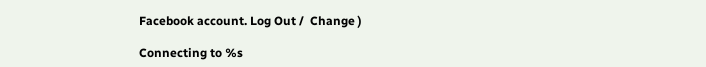Facebook account. Log Out /  Change )

Connecting to %s